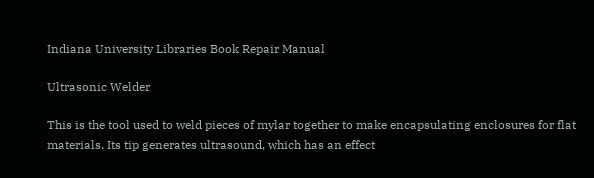Indiana University Libraries Book Repair Manual

Ultrasonic Welder

This is the tool used to weld pieces of mylar together to make encapsulating enclosures for flat materials. Its tip generates ultrasound, which has an effect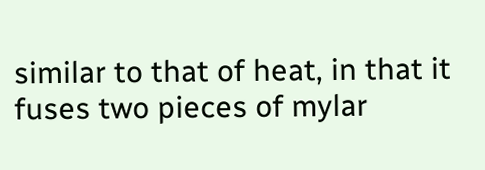similar to that of heat, in that it fuses two pieces of mylar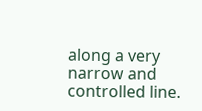along a very narrow and controlled line.